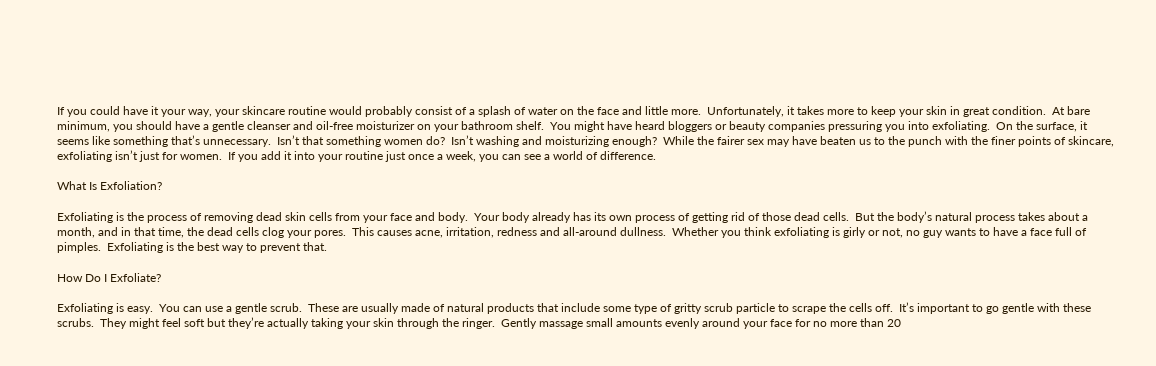If you could have it your way, your skincare routine would probably consist of a splash of water on the face and little more.  Unfortunately, it takes more to keep your skin in great condition.  At bare minimum, you should have a gentle cleanser and oil-free moisturizer on your bathroom shelf.  You might have heard bloggers or beauty companies pressuring you into exfoliating.  On the surface, it seems like something that’s unnecessary.  Isn’t that something women do?  Isn’t washing and moisturizing enough?  While the fairer sex may have beaten us to the punch with the finer points of skincare, exfoliating isn’t just for women.  If you add it into your routine just once a week, you can see a world of difference.

What Is Exfoliation?

Exfoliating is the process of removing dead skin cells from your face and body.  Your body already has its own process of getting rid of those dead cells.  But the body’s natural process takes about a month, and in that time, the dead cells clog your pores.  This causes acne, irritation, redness and all-around dullness.  Whether you think exfoliating is girly or not, no guy wants to have a face full of pimples.  Exfoliating is the best way to prevent that.

How Do I Exfoliate?

Exfoliating is easy.  You can use a gentle scrub.  These are usually made of natural products that include some type of gritty scrub particle to scrape the cells off.  It’s important to go gentle with these scrubs.  They might feel soft but they’re actually taking your skin through the ringer.  Gently massage small amounts evenly around your face for no more than 20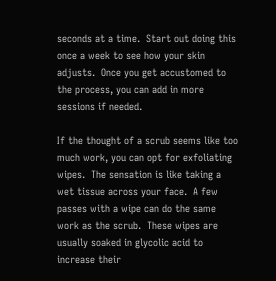seconds at a time.  Start out doing this once a week to see how your skin adjusts.  Once you get accustomed to the process, you can add in more sessions if needed.

If the thought of a scrub seems like too much work, you can opt for exfoliating wipes.  The sensation is like taking a wet tissue across your face.  A few passes with a wipe can do the same work as the scrub.  These wipes are usually soaked in glycolic acid to increase their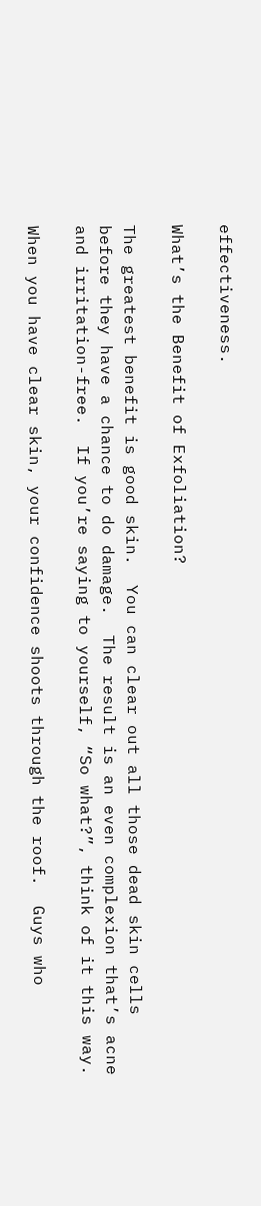effectiveness.

What’s the Benefit of Exfoliation?

The greatest benefit is good skin.  You can clear out all those dead skin cells before they have a chance to do damage.  The result is an even complexion that’s acne and irritation-free.  If you’re saying to yourself, “So what?”, think of it this way.

When you have clear skin, your confidence shoots through the roof.  Guys who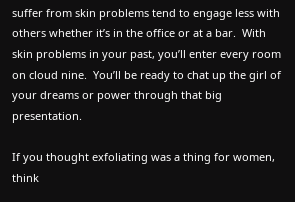suffer from skin problems tend to engage less with others whether it’s in the office or at a bar.  With skin problems in your past, you’ll enter every room on cloud nine.  You’ll be ready to chat up the girl of your dreams or power through that big presentation.

If you thought exfoliating was a thing for women, think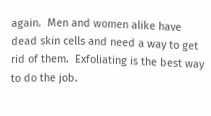again.  Men and women alike have dead skin cells and need a way to get rid of them.  Exfoliating is the best way to do the job.